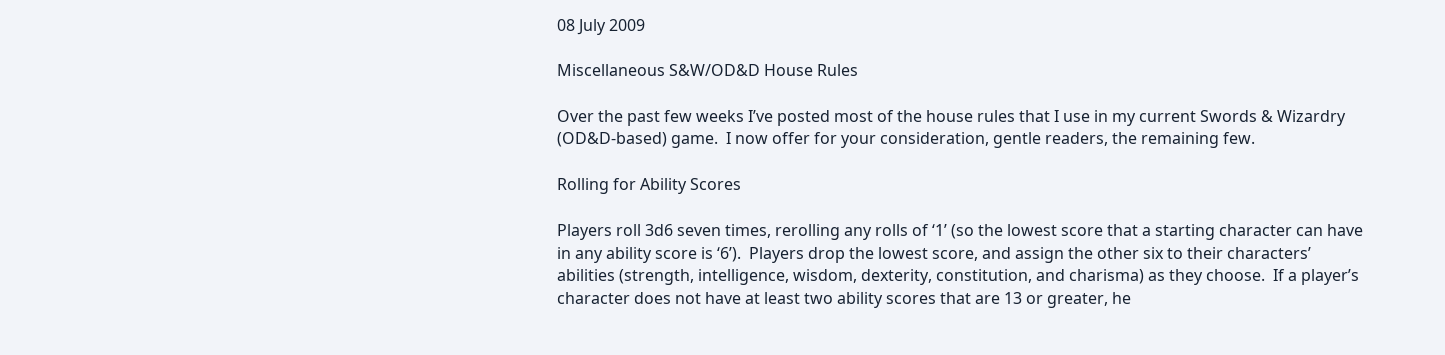08 July 2009

Miscellaneous S&W/OD&D House Rules

Over the past few weeks I’ve posted most of the house rules that I use in my current Swords & Wizardry (OD&D-based) game.  I now offer for your consideration, gentle readers, the remaining few.

Rolling for Ability Scores

Players roll 3d6 seven times, rerolling any rolls of ‘1’ (so the lowest score that a starting character can have in any ability score is ‘6’).  Players drop the lowest score, and assign the other six to their characters’ abilities (strength, intelligence, wisdom, dexterity, constitution, and charisma) as they choose.  If a player’s character does not have at least two ability scores that are 13 or greater, he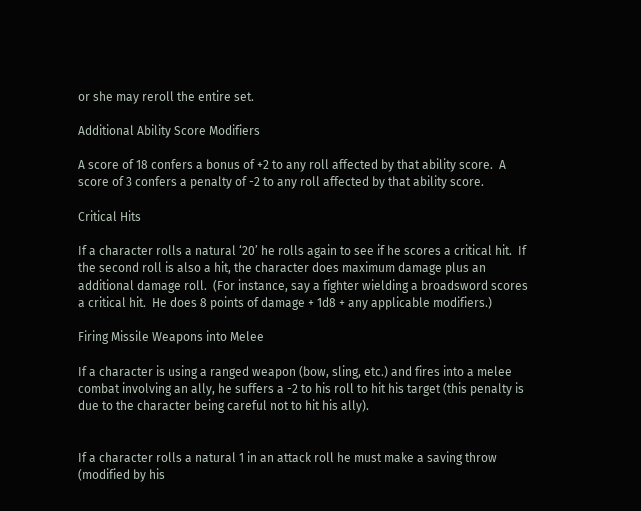or she may reroll the entire set.

Additional Ability Score Modifiers

A score of 18 confers a bonus of +2 to any roll affected by that ability score.  A score of 3 confers a penalty of -2 to any roll affected by that ability score.

Critical Hits

If a character rolls a natural ‘20’ he rolls again to see if he scores a critical hit.  If the second roll is also a hit, the character does maximum damage plus an additional damage roll.  (For instance, say a fighter wielding a broadsword scores a critical hit.  He does 8 points of damage + 1d8 + any applicable modifiers.)

Firing Missile Weapons into Melee

If a character is using a ranged weapon (bow, sling, etc.) and fires into a melee combat involving an ally, he suffers a -2 to his roll to hit his target (this penalty is due to the character being careful not to hit his ally).


If a character rolls a natural 1 in an attack roll he must make a saving throw (modified by his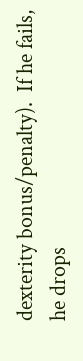dexterity bonus/penalty).  If he fails, he drops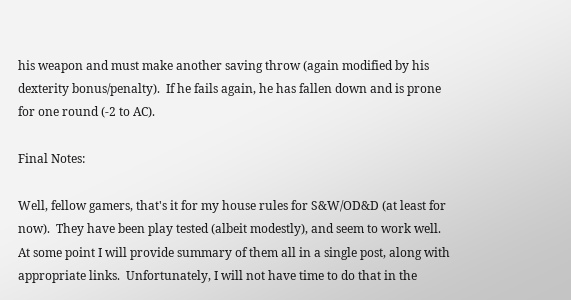his weapon and must make another saving throw (again modified by his dexterity bonus/penalty).  If he fails again, he has fallen down and is prone for one round (-2 to AC).

Final Notes:

Well, fellow gamers, that's it for my house rules for S&W/OD&D (at least for now).  They have been play tested (albeit modestly), and seem to work well.  At some point I will provide summary of them all in a single post, along with appropriate links.  Unfortunately, I will not have time to do that in the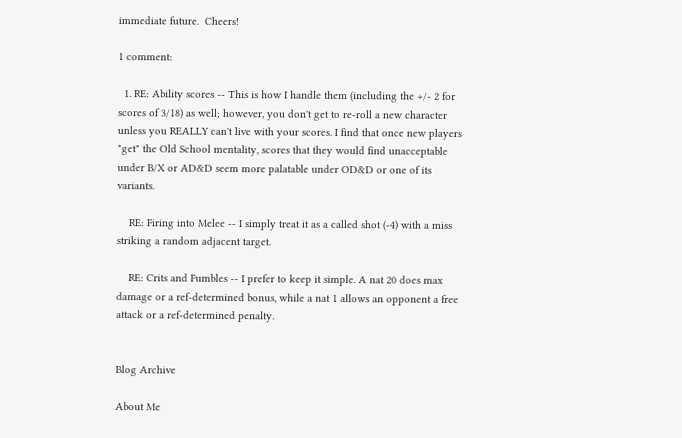immediate future.  Cheers!

1 comment:

  1. RE: Ability scores -- This is how I handle them (including the +/- 2 for scores of 3/18) as well; however, you don't get to re-roll a new character unless you REALLY can't live with your scores. I find that once new players "get" the Old School mentality, scores that they would find unacceptable under B/X or AD&D seem more palatable under OD&D or one of its variants.

    RE: Firing into Melee -- I simply treat it as a called shot (-4) with a miss striking a random adjacent target.

    RE: Crits and Fumbles -- I prefer to keep it simple. A nat 20 does max damage or a ref-determined bonus, while a nat 1 allows an opponent a free attack or a ref-determined penalty.


Blog Archive

About Me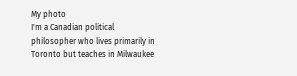My photo
I'm a Canadian political philosopher who lives primarily in Toronto but teaches in Milwaukee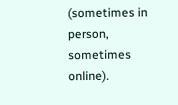(sometimes in person, sometimes online).